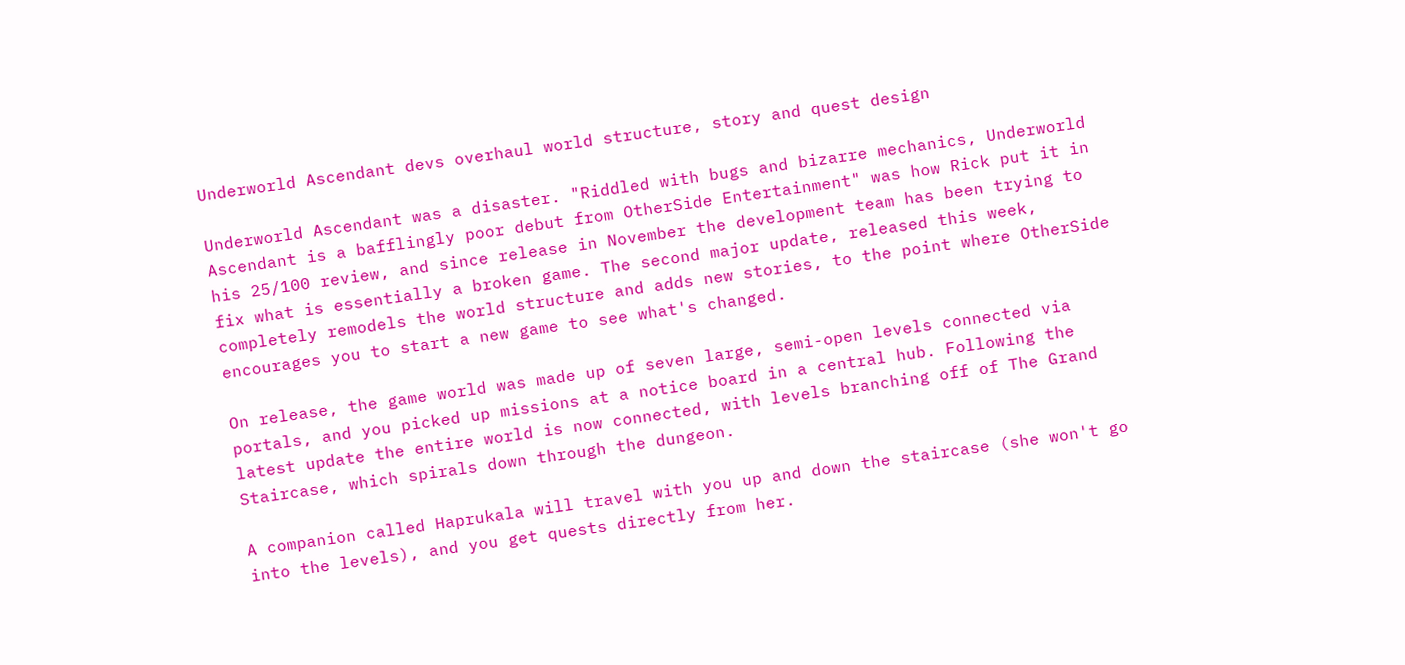Underworld Ascendant devs overhaul world structure, story and quest design

Underworld Ascendant was a disaster. "Riddled with bugs and bizarre mechanics, Underworld Ascendant is a bafflingly poor debut from OtherSide Entertainment" was how Rick put it in his 25/100 review, and since release in November the development team has been trying to fix what is essentially a broken game. The second major update, released this week, completely remodels the world structure and adds new stories, to the point where OtherSide encourages you to start a new game to see what's changed.

On release, the game world was made up of seven large, semi-open levels connected via portals, and you picked up missions at a notice board in a central hub. Following the latest update the entire world is now connected, with levels branching off of The Grand Staircase, which spirals down through the dungeon.

A companion called Haprukala will travel with you up and down the staircase (she won't go into the levels), and you get quests directly from her.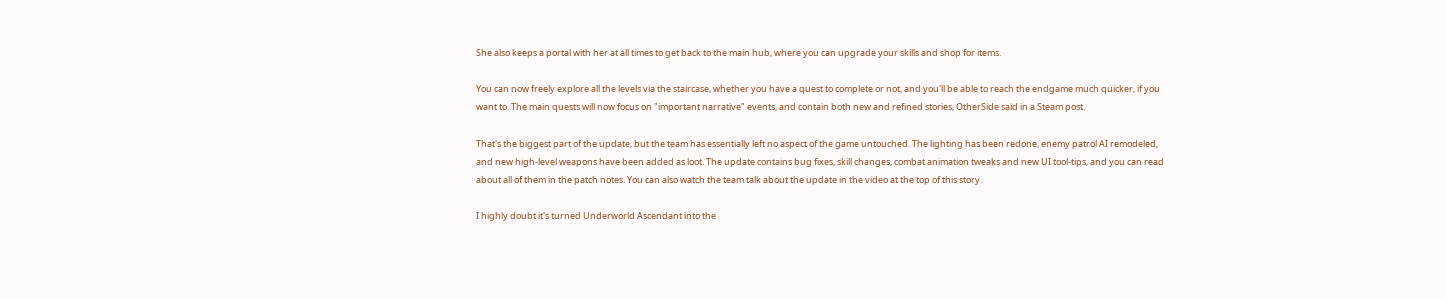She also keeps a portal with her at all times to get back to the main hub, where you can upgrade your skills and shop for items.

You can now freely explore all the levels via the staircase, whether you have a quest to complete or not, and you'll be able to reach the endgame much quicker, if you want to. The main quests will now focus on "important narrative" events, and contain both new and refined stories, OtherSide said in a Steam post.

That's the biggest part of the update, but the team has essentially left no aspect of the game untouched. The lighting has been redone, enemy patrol AI remodeled, and new high-level weapons have been added as loot. The update contains bug fixes, skill changes, combat animation tweaks and new UI tool-tips, and you can read about all of them in the patch notes. You can also watch the team talk about the update in the video at the top of this story.

I highly doubt it's turned Underworld Ascendant into the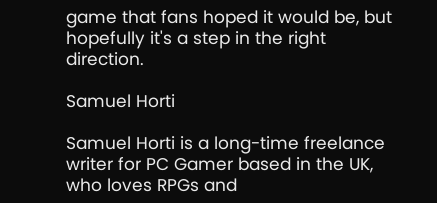game that fans hoped it would be, but hopefully it's a step in the right direction.

Samuel Horti

Samuel Horti is a long-time freelance writer for PC Gamer based in the UK, who loves RPGs and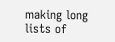making long lists of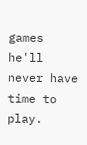games he'll never have time to play.